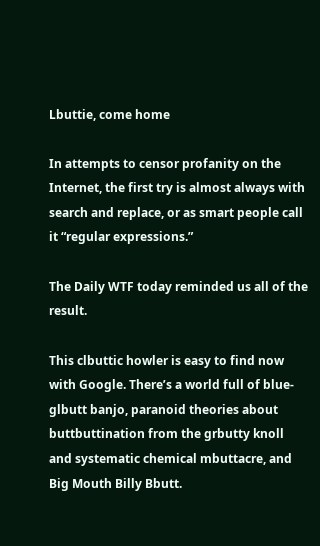Lbuttie, come home

In attempts to censor profanity on the Internet, the first try is almost always with search and replace, or as smart people call it “regular expressions.”

The Daily WTF today reminded us all of the result.

This clbuttic howler is easy to find now with Google. There’s a world full of blue-glbutt banjo, paranoid theories about buttbuttination from the grbutty knoll and systematic chemical mbuttacre, and Big Mouth Billy Bbutt.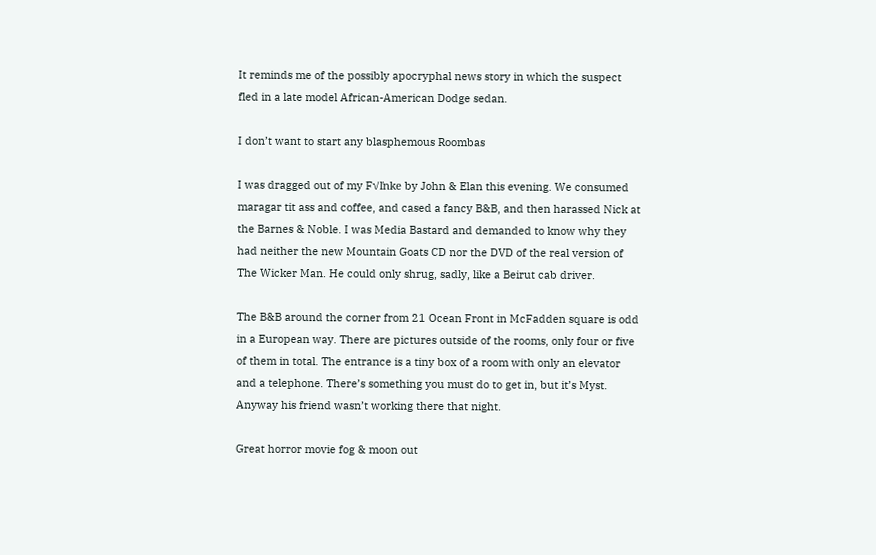It reminds me of the possibly apocryphal news story in which the suspect fled in a late model African-American Dodge sedan.

I don’t want to start any blasphemous Roombas

I was dragged out of my F√ľnke by John & Elan this evening. We consumed maragar tit ass and coffee, and cased a fancy B&B, and then harassed Nick at the Barnes & Noble. I was Media Bastard and demanded to know why they had neither the new Mountain Goats CD nor the DVD of the real version of The Wicker Man. He could only shrug, sadly, like a Beirut cab driver.

The B&B around the corner from 21 Ocean Front in McFadden square is odd in a European way. There are pictures outside of the rooms, only four or five of them in total. The entrance is a tiny box of a room with only an elevator and a telephone. There’s something you must do to get in, but it’s Myst. Anyway his friend wasn’t working there that night.

Great horror movie fog & moon out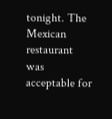tonight. The Mexican restaurant was acceptable for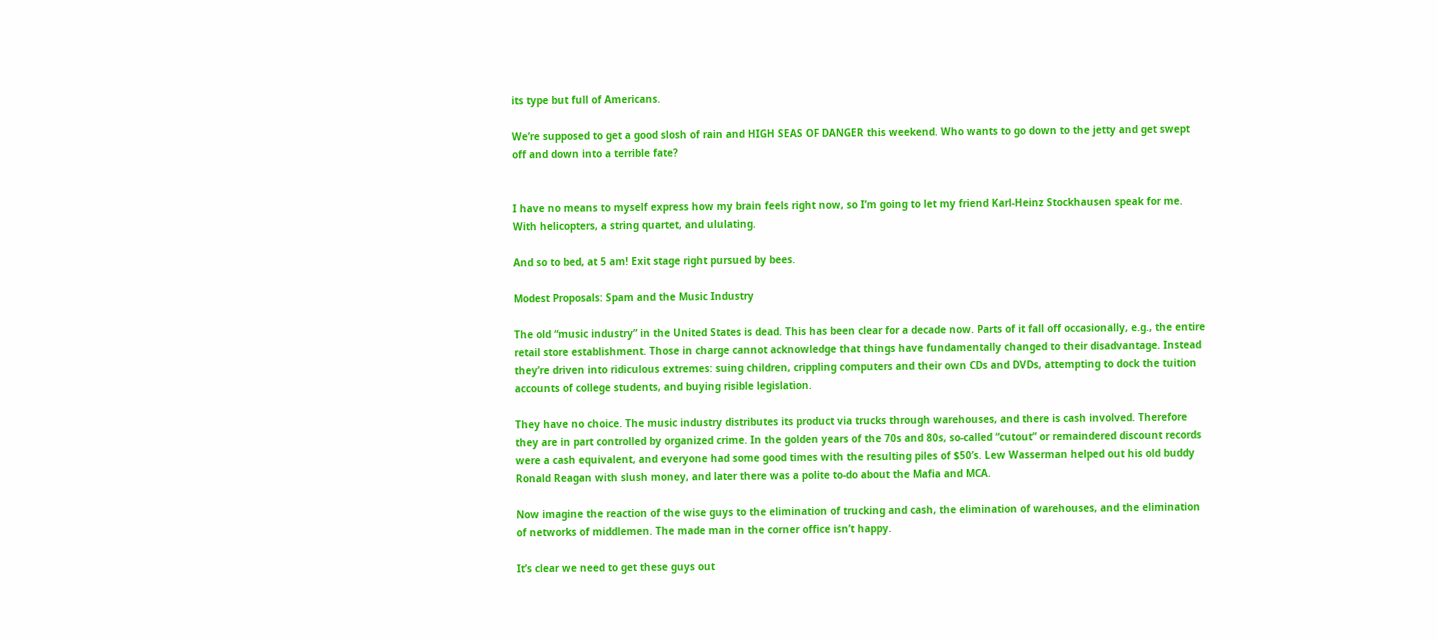its type but full of Americans.

We’re supposed to get a good slosh of rain and HIGH SEAS OF DANGER this weekend. Who wants to go down to the jetty and get swept off and down into a terrible fate?


I have no means to myself express how my brain feels right now, so I’m going to let my friend Karl-Heinz Stockhausen speak for me. With helicopters, a string quartet, and ululating.

And so to bed, at 5 am! Exit stage right pursued by bees.

Modest Proposals: Spam and the Music Industry

The old “music industry” in the United States is dead. This has been clear for a decade now. Parts of it fall off occasionally, e.g., the entire retail store establishment. Those in charge cannot acknowledge that things have fundamentally changed to their disadvantage. Instead they’re driven into ridiculous extremes: suing children, crippling computers and their own CDs and DVDs, attempting to dock the tuition accounts of college students, and buying risible legislation.

They have no choice. The music industry distributes its product via trucks through warehouses, and there is cash involved. Therefore they are in part controlled by organized crime. In the golden years of the 70s and 80s, so-called “cutout” or remaindered discount records were a cash equivalent, and everyone had some good times with the resulting piles of $50’s. Lew Wasserman helped out his old buddy Ronald Reagan with slush money, and later there was a polite to-do about the Mafia and MCA.

Now imagine the reaction of the wise guys to the elimination of trucking and cash, the elimination of warehouses, and the elimination of networks of middlemen. The made man in the corner office isn’t happy.

It’s clear we need to get these guys out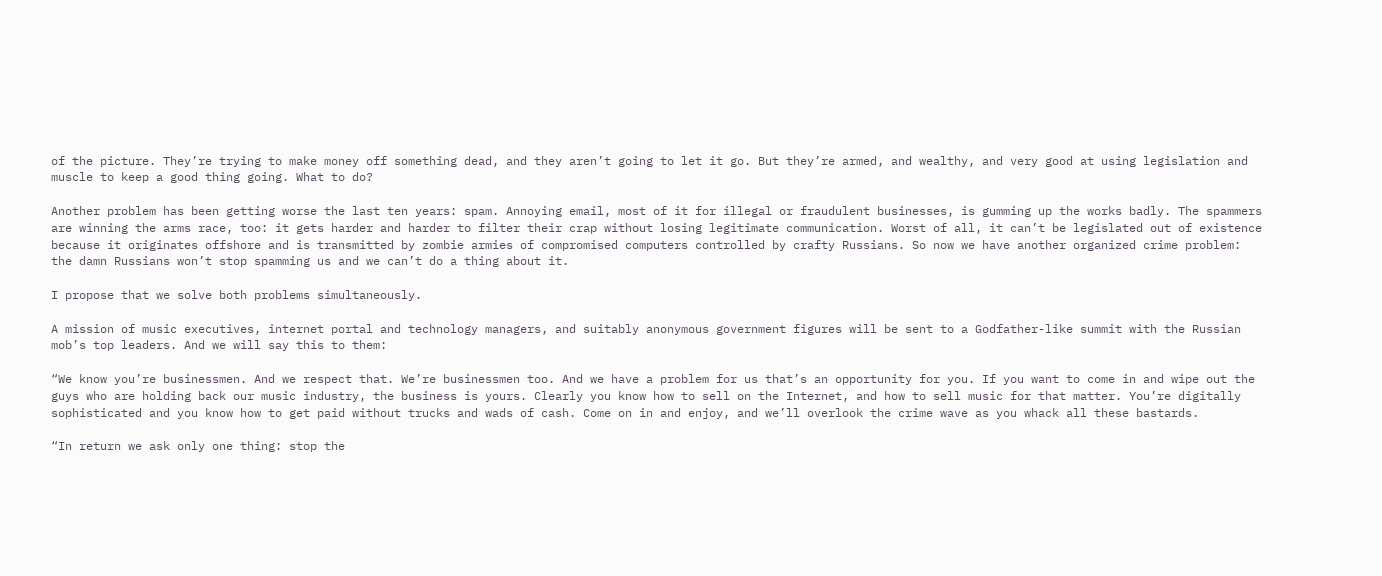of the picture. They’re trying to make money off something dead, and they aren’t going to let it go. But they’re armed, and wealthy, and very good at using legislation and muscle to keep a good thing going. What to do?

Another problem has been getting worse the last ten years: spam. Annoying email, most of it for illegal or fraudulent businesses, is gumming up the works badly. The spammers are winning the arms race, too: it gets harder and harder to filter their crap without losing legitimate communication. Worst of all, it can’t be legislated out of existence because it originates offshore and is transmitted by zombie armies of compromised computers controlled by crafty Russians. So now we have another organized crime problem: the damn Russians won’t stop spamming us and we can’t do a thing about it.

I propose that we solve both problems simultaneously.

A mission of music executives, internet portal and technology managers, and suitably anonymous government figures will be sent to a Godfather-like summit with the Russian mob’s top leaders. And we will say this to them:

“We know you’re businessmen. And we respect that. We’re businessmen too. And we have a problem for us that’s an opportunity for you. If you want to come in and wipe out the guys who are holding back our music industry, the business is yours. Clearly you know how to sell on the Internet, and how to sell music for that matter. You’re digitally sophisticated and you know how to get paid without trucks and wads of cash. Come on in and enjoy, and we’ll overlook the crime wave as you whack all these bastards.

“In return we ask only one thing: stop the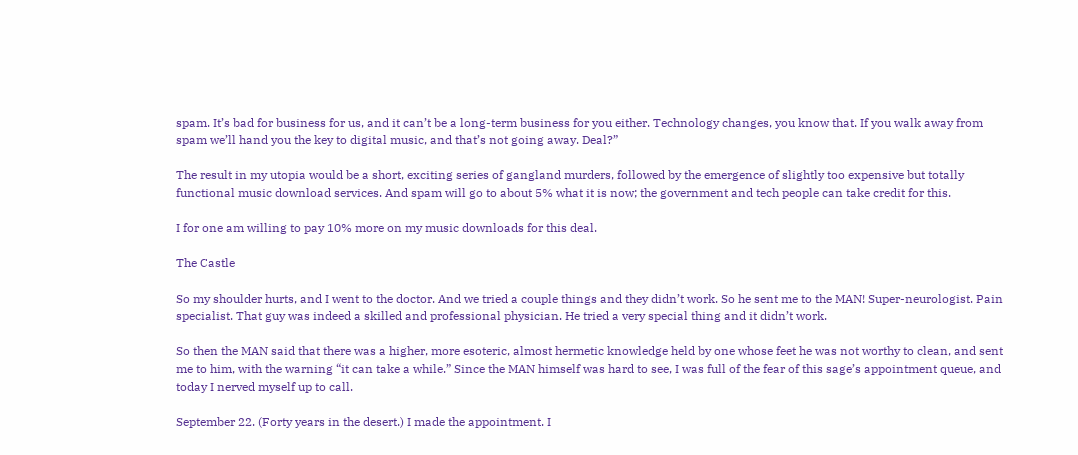spam. It’s bad for business for us, and it can’t be a long-term business for you either. Technology changes, you know that. If you walk away from spam we’ll hand you the key to digital music, and that’s not going away. Deal?”

The result in my utopia would be a short, exciting series of gangland murders, followed by the emergence of slightly too expensive but totally functional music download services. And spam will go to about 5% what it is now; the government and tech people can take credit for this.

I for one am willing to pay 10% more on my music downloads for this deal.

The Castle

So my shoulder hurts, and I went to the doctor. And we tried a couple things and they didn’t work. So he sent me to the MAN! Super-neurologist. Pain specialist. That guy was indeed a skilled and professional physician. He tried a very special thing and it didn’t work.

So then the MAN said that there was a higher, more esoteric, almost hermetic knowledge held by one whose feet he was not worthy to clean, and sent me to him, with the warning “it can take a while.” Since the MAN himself was hard to see, I was full of the fear of this sage’s appointment queue, and today I nerved myself up to call.

September 22. (Forty years in the desert.) I made the appointment. I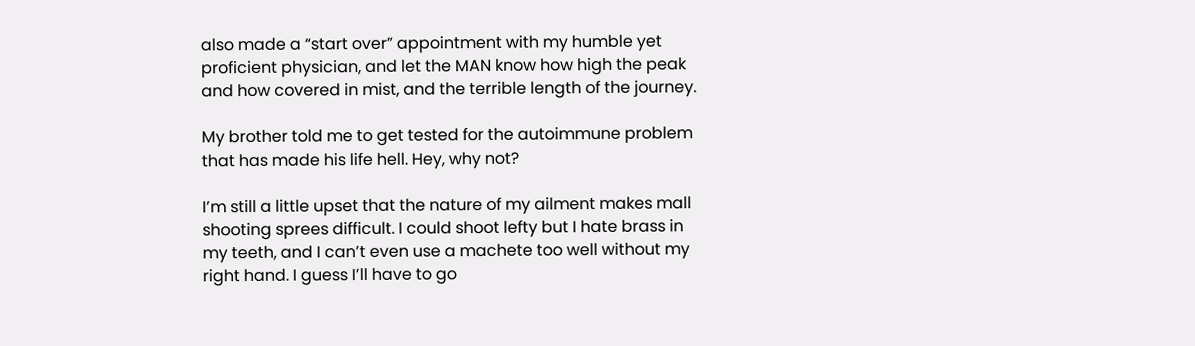also made a “start over” appointment with my humble yet proficient physician, and let the MAN know how high the peak and how covered in mist, and the terrible length of the journey.

My brother told me to get tested for the autoimmune problem that has made his life hell. Hey, why not?

I’m still a little upset that the nature of my ailment makes mall shooting sprees difficult. I could shoot lefty but I hate brass in my teeth, and I can’t even use a machete too well without my right hand. I guess I’ll have to go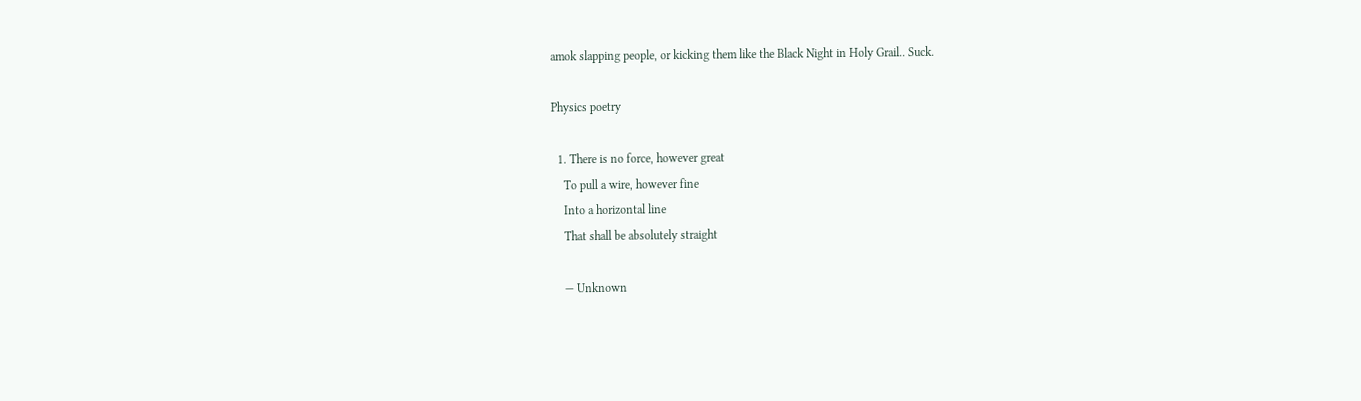amok slapping people, or kicking them like the Black Night in Holy Grail.. Suck.

Physics poetry

  1. There is no force, however great
    To pull a wire, however fine
    Into a horizontal line
    That shall be absolutely straight

    — Unknown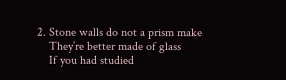2. Stone walls do not a prism make
    They’re better made of glass
    If you had studied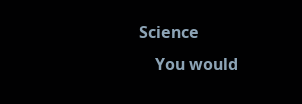Science
    You would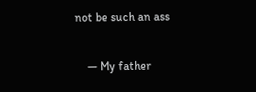not be such an ass

    — My father